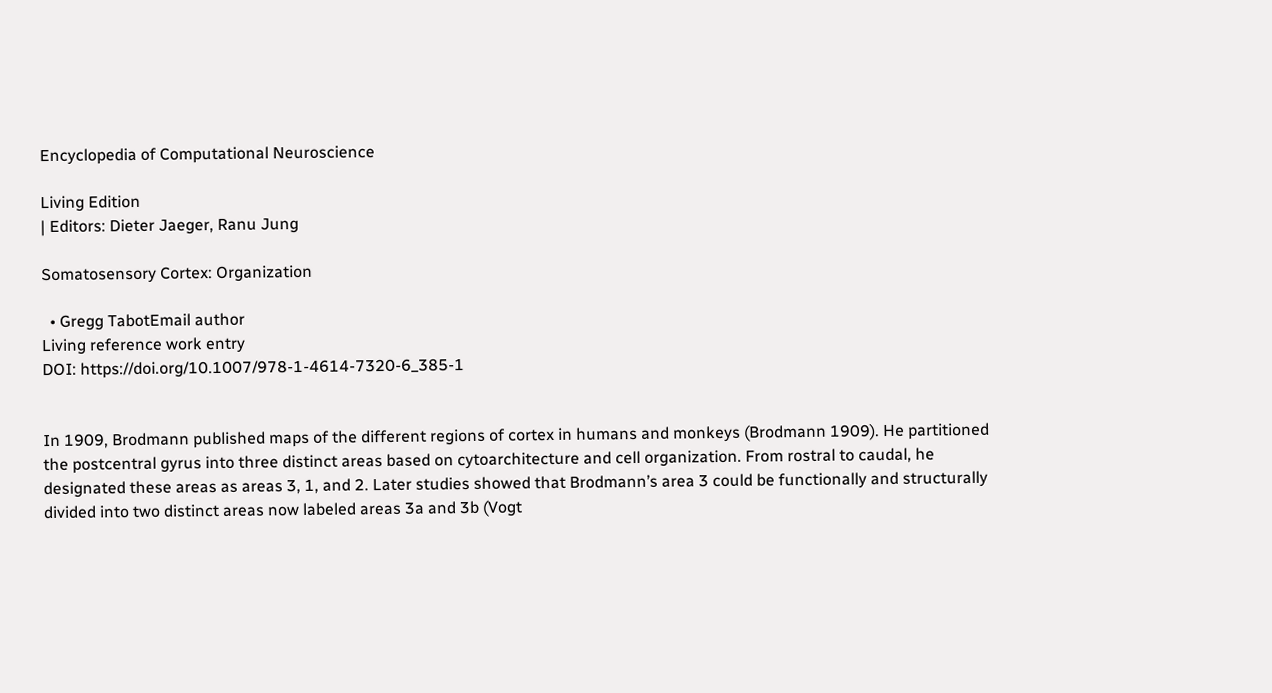Encyclopedia of Computational Neuroscience

Living Edition
| Editors: Dieter Jaeger, Ranu Jung

Somatosensory Cortex: Organization

  • Gregg TabotEmail author
Living reference work entry
DOI: https://doi.org/10.1007/978-1-4614-7320-6_385-1


In 1909, Brodmann published maps of the different regions of cortex in humans and monkeys (Brodmann 1909). He partitioned the postcentral gyrus into three distinct areas based on cytoarchitecture and cell organization. From rostral to caudal, he designated these areas as areas 3, 1, and 2. Later studies showed that Brodmann’s area 3 could be functionally and structurally divided into two distinct areas now labeled areas 3a and 3b (Vogt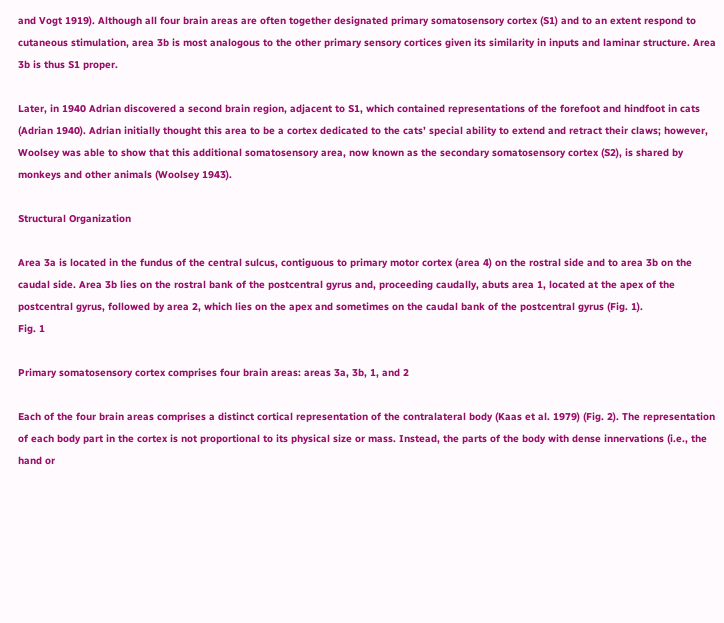and Vogt 1919). Although all four brain areas are often together designated primary somatosensory cortex (S1) and to an extent respond to cutaneous stimulation, area 3b is most analogous to the other primary sensory cortices given its similarity in inputs and laminar structure. Area 3b is thus S1 proper.

Later, in 1940 Adrian discovered a second brain region, adjacent to S1, which contained representations of the forefoot and hindfoot in cats (Adrian 1940). Adrian initially thought this area to be a cortex dedicated to the cats’ special ability to extend and retract their claws; however, Woolsey was able to show that this additional somatosensory area, now known as the secondary somatosensory cortex (S2), is shared by monkeys and other animals (Woolsey 1943).

Structural Organization

Area 3a is located in the fundus of the central sulcus, contiguous to primary motor cortex (area 4) on the rostral side and to area 3b on the caudal side. Area 3b lies on the rostral bank of the postcentral gyrus and, proceeding caudally, abuts area 1, located at the apex of the postcentral gyrus, followed by area 2, which lies on the apex and sometimes on the caudal bank of the postcentral gyrus (Fig. 1).
Fig. 1

Primary somatosensory cortex comprises four brain areas: areas 3a, 3b, 1, and 2

Each of the four brain areas comprises a distinct cortical representation of the contralateral body (Kaas et al. 1979) (Fig. 2). The representation of each body part in the cortex is not proportional to its physical size or mass. Instead, the parts of the body with dense innervations (i.e., the hand or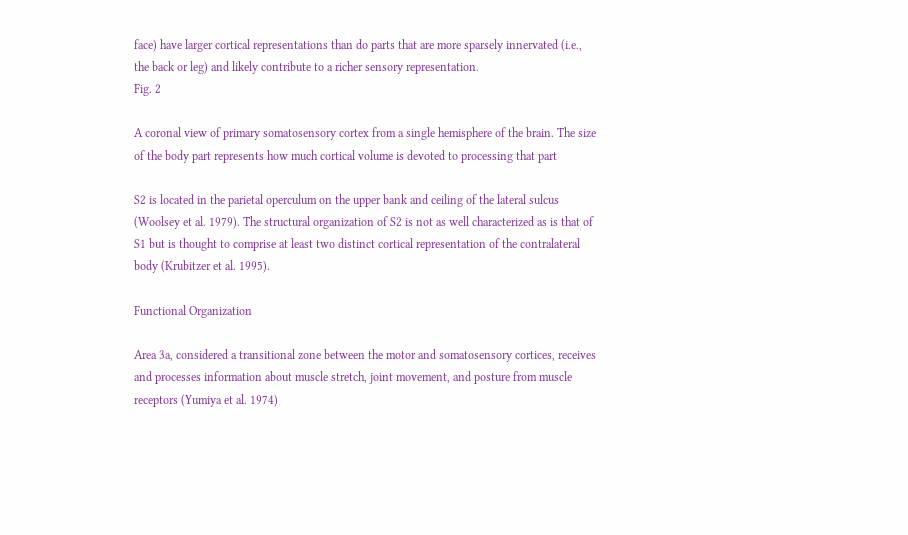face) have larger cortical representations than do parts that are more sparsely innervated (i.e., the back or leg) and likely contribute to a richer sensory representation.
Fig. 2

A coronal view of primary somatosensory cortex from a single hemisphere of the brain. The size of the body part represents how much cortical volume is devoted to processing that part

S2 is located in the parietal operculum on the upper bank and ceiling of the lateral sulcus (Woolsey et al. 1979). The structural organization of S2 is not as well characterized as is that of S1 but is thought to comprise at least two distinct cortical representation of the contralateral body (Krubitzer et al. 1995).

Functional Organization

Area 3a, considered a transitional zone between the motor and somatosensory cortices, receives and processes information about muscle stretch, joint movement, and posture from muscle receptors (Yumiya et al. 1974)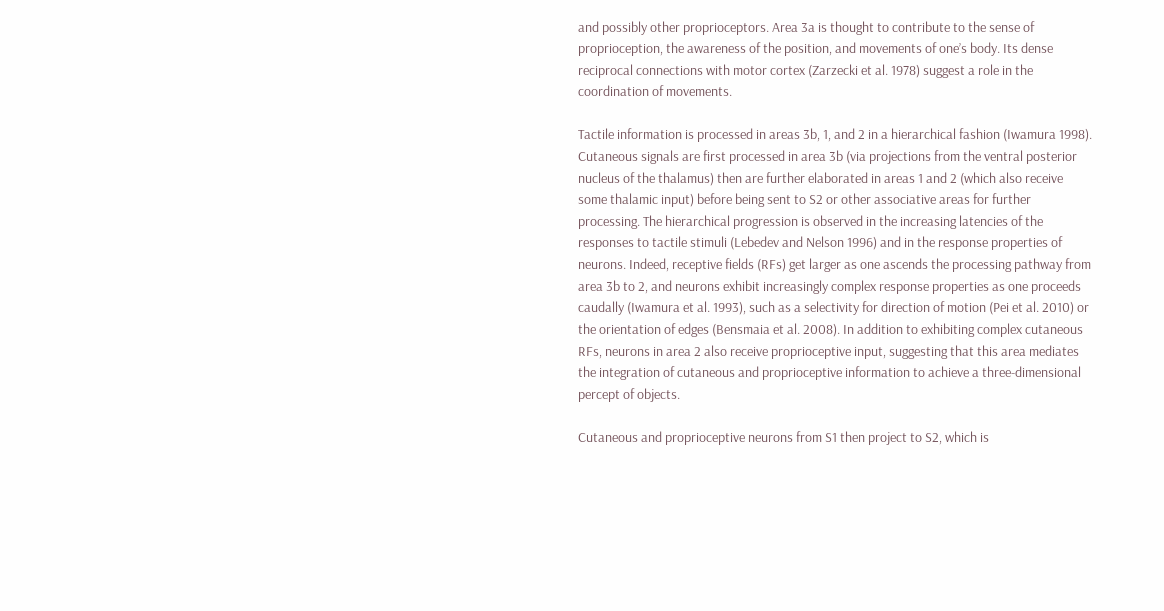and possibly other proprioceptors. Area 3a is thought to contribute to the sense of proprioception, the awareness of the position, and movements of one’s body. Its dense reciprocal connections with motor cortex (Zarzecki et al. 1978) suggest a role in the coordination of movements.

Tactile information is processed in areas 3b, 1, and 2 in a hierarchical fashion (Iwamura 1998). Cutaneous signals are first processed in area 3b (via projections from the ventral posterior nucleus of the thalamus) then are further elaborated in areas 1 and 2 (which also receive some thalamic input) before being sent to S2 or other associative areas for further processing. The hierarchical progression is observed in the increasing latencies of the responses to tactile stimuli (Lebedev and Nelson 1996) and in the response properties of neurons. Indeed, receptive fields (RFs) get larger as one ascends the processing pathway from area 3b to 2, and neurons exhibit increasingly complex response properties as one proceeds caudally (Iwamura et al. 1993), such as a selectivity for direction of motion (Pei et al. 2010) or the orientation of edges (Bensmaia et al. 2008). In addition to exhibiting complex cutaneous RFs, neurons in area 2 also receive proprioceptive input, suggesting that this area mediates the integration of cutaneous and proprioceptive information to achieve a three-dimensional percept of objects.

Cutaneous and proprioceptive neurons from S1 then project to S2, which is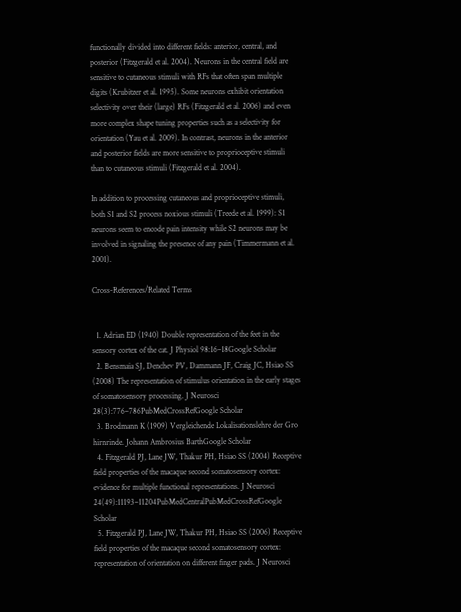functionally divided into different fields: anterior, central, and posterior (Fitzgerald et al. 2004). Neurons in the central field are sensitive to cutaneous stimuli with RFs that often span multiple digits (Krubitzer et al. 1995). Some neurons exhibit orientation selectivity over their (large) RFs (Fitzgerald et al. 2006) and even more complex shape tuning properties such as a selectivity for orientation (Yau et al. 2009). In contrast, neurons in the anterior and posterior fields are more sensitive to proprioceptive stimuli than to cutaneous stimuli (Fitzgerald et al. 2004).

In addition to processing cutaneous and proprioceptive stimuli, both S1 and S2 process noxious stimuli (Treede et al. 1999): S1 neurons seem to encode pain intensity while S2 neurons may be involved in signaling the presence of any pain (Timmermann et al. 2001).

Cross-References/Related Terms


  1. Adrian ED (1940) Double representation of the feet in the sensory cortex of the cat. J Physiol 98:16–18Google Scholar
  2. Bensmaia SJ, Denchev PV, Dammann JF, Craig JC, Hsiao SS (2008) The representation of stimulus orientation in the early stages of somatosensory processing. J Neurosci 28(3):776–786PubMedCrossRefGoogle Scholar
  3. Brodmann K (1909) Vergleichende Lokalisationslehre der Gro hirnrinde. Johann Ambrosius BarthGoogle Scholar
  4. Fitzgerald PJ, Lane JW, Thakur PH, Hsiao SS (2004) Receptive field properties of the macaque second somatosensory cortex: evidence for multiple functional representations. J Neurosci 24(49):11193–11204PubMedCentralPubMedCrossRefGoogle Scholar
  5. Fitzgerald PJ, Lane JW, Thakur PH, Hsiao SS (2006) Receptive field properties of the macaque second somatosensory cortex: representation of orientation on different finger pads. J Neurosci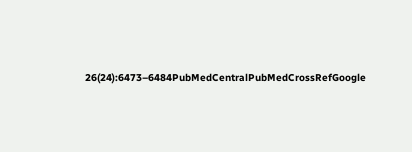26(24):6473–6484PubMedCentralPubMedCrossRefGoogle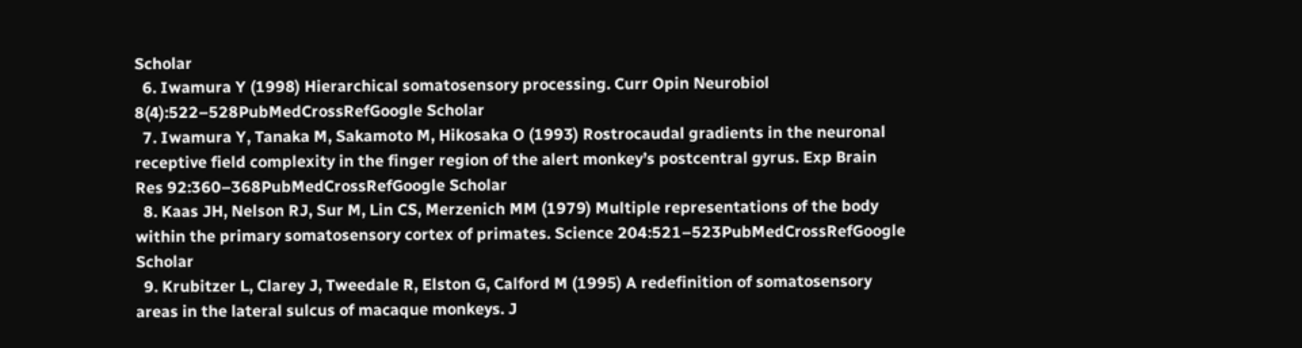Scholar
  6. Iwamura Y (1998) Hierarchical somatosensory processing. Curr Opin Neurobiol 8(4):522–528PubMedCrossRefGoogle Scholar
  7. Iwamura Y, Tanaka M, Sakamoto M, Hikosaka O (1993) Rostrocaudal gradients in the neuronal receptive field complexity in the finger region of the alert monkey’s postcentral gyrus. Exp Brain Res 92:360–368PubMedCrossRefGoogle Scholar
  8. Kaas JH, Nelson RJ, Sur M, Lin CS, Merzenich MM (1979) Multiple representations of the body within the primary somatosensory cortex of primates. Science 204:521–523PubMedCrossRefGoogle Scholar
  9. Krubitzer L, Clarey J, Tweedale R, Elston G, Calford M (1995) A redefinition of somatosensory areas in the lateral sulcus of macaque monkeys. J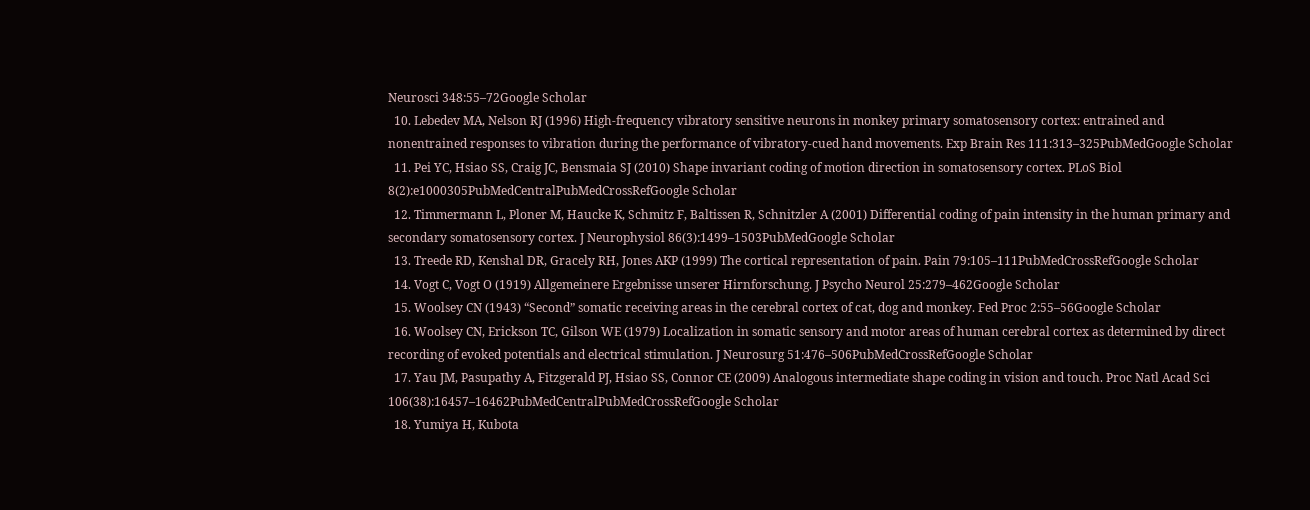Neurosci 348:55–72Google Scholar
  10. Lebedev MA, Nelson RJ (1996) High-frequency vibratory sensitive neurons in monkey primary somatosensory cortex: entrained and nonentrained responses to vibration during the performance of vibratory-cued hand movements. Exp Brain Res 111:313–325PubMedGoogle Scholar
  11. Pei YC, Hsiao SS, Craig JC, Bensmaia SJ (2010) Shape invariant coding of motion direction in somatosensory cortex. PLoS Biol 8(2):e1000305PubMedCentralPubMedCrossRefGoogle Scholar
  12. Timmermann L, Ploner M, Haucke K, Schmitz F, Baltissen R, Schnitzler A (2001) Differential coding of pain intensity in the human primary and secondary somatosensory cortex. J Neurophysiol 86(3):1499–1503PubMedGoogle Scholar
  13. Treede RD, Kenshal DR, Gracely RH, Jones AKP (1999) The cortical representation of pain. Pain 79:105–111PubMedCrossRefGoogle Scholar
  14. Vogt C, Vogt O (1919) Allgemeinere Ergebnisse unserer Hirnforschung. J Psycho Neurol 25:279–462Google Scholar
  15. Woolsey CN (1943) “Second” somatic receiving areas in the cerebral cortex of cat, dog and monkey. Fed Proc 2:55–56Google Scholar
  16. Woolsey CN, Erickson TC, Gilson WE (1979) Localization in somatic sensory and motor areas of human cerebral cortex as determined by direct recording of evoked potentials and electrical stimulation. J Neurosurg 51:476–506PubMedCrossRefGoogle Scholar
  17. Yau JM, Pasupathy A, Fitzgerald PJ, Hsiao SS, Connor CE (2009) Analogous intermediate shape coding in vision and touch. Proc Natl Acad Sci 106(38):16457–16462PubMedCentralPubMedCrossRefGoogle Scholar
  18. Yumiya H, Kubota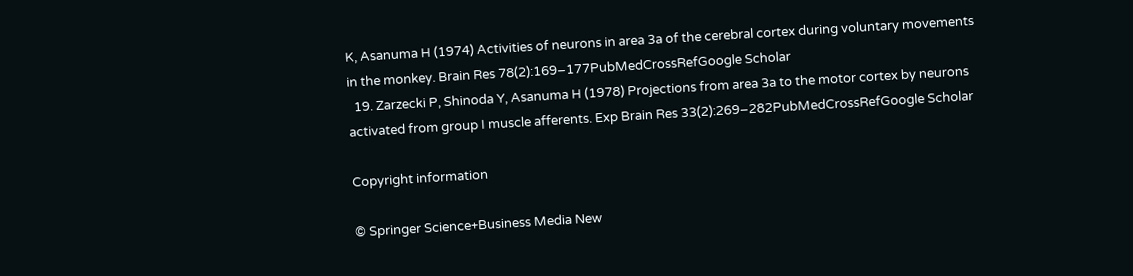K, Asanuma H (1974) Activities of neurons in area 3a of the cerebral cortex during voluntary movements in the monkey. Brain Res 78(2):169–177PubMedCrossRefGoogle Scholar
  19. Zarzecki P, Shinoda Y, Asanuma H (1978) Projections from area 3a to the motor cortex by neurons activated from group I muscle afferents. Exp Brain Res 33(2):269–282PubMedCrossRefGoogle Scholar

Copyright information

© Springer Science+Business Media New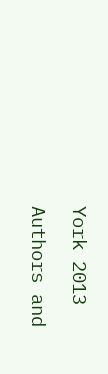York 2013

Authors and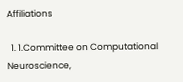Affiliations

  1. 1.Committee on Computational Neuroscience,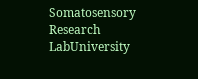Somatosensory Research LabUniversity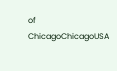of ChicagoChicagoUSA